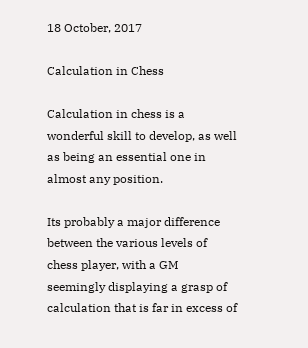18 October, 2017

Calculation in Chess

Calculation in chess is a wonderful skill to develop, as well as being an essential one in almost any position.

Its probably a major difference between the various levels of chess player, with a GM seemingly displaying a grasp of calculation that is far in excess of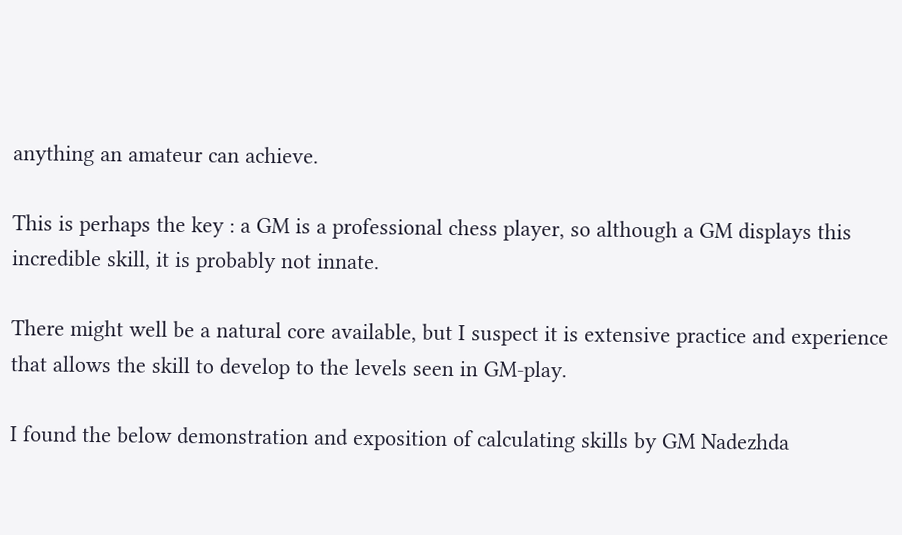anything an amateur can achieve.

This is perhaps the key : a GM is a professional chess player, so although a GM displays this incredible skill, it is probably not innate.

There might well be a natural core available, but I suspect it is extensive practice and experience that allows the skill to develop to the levels seen in GM-play.

I found the below demonstration and exposition of calculating skills by GM Nadezhda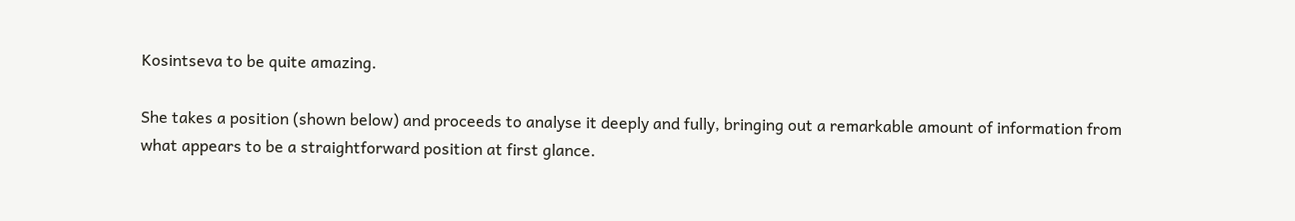Kosintseva to be quite amazing.

She takes a position (shown below) and proceeds to analyse it deeply and fully, bringing out a remarkable amount of information from what appears to be a straightforward position at first glance.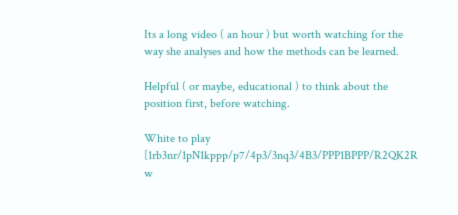Its a long video ( an hour ) but worth watching for the way she analyses and how the methods can be learned.

Helpful ( or maybe, educational ) to think about the position first, before watching.

White to play [1rb3nr/1pN1kppp/p7/4p3/3nq3/4B3/PPP1BPPP/R2QK2R w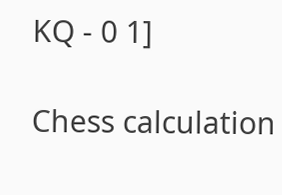KQ - 0 1]

Chess calculation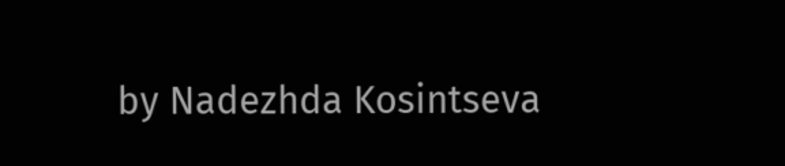by Nadezhda Kosintseva